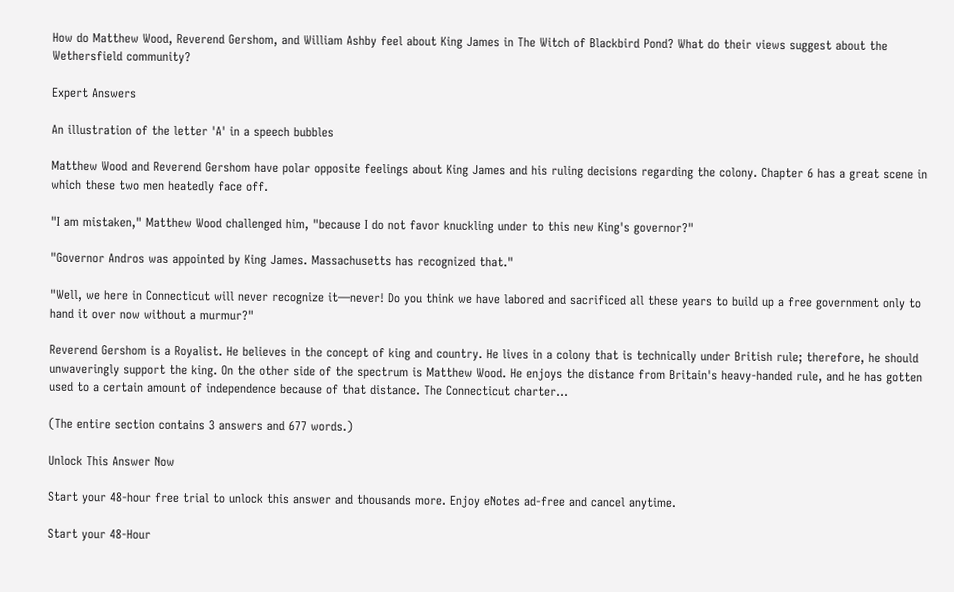How do Matthew Wood, Reverend Gershom, and William Ashby feel about King James in The Witch of Blackbird Pond? What do their views suggest about the Wethersfield community?

Expert Answers

An illustration of the letter 'A' in a speech bubbles

Matthew Wood and Reverend Gershom have polar opposite feelings about King James and his ruling decisions regarding the colony. Chapter 6 has a great scene in which these two men heatedly face off.

"I am mistaken," Matthew Wood challenged him, "because I do not favor knuckling under to this new King's governor?"

"Governor Andros was appointed by King James. Massachusetts has recognized that."

"Well, we here in Connecticut will never recognize it—never! Do you think we have labored and sacrificed all these years to build up a free government only to hand it over now without a murmur?"

Reverend Gershom is a Royalist. He believes in the concept of king and country. He lives in a colony that is technically under British rule; therefore, he should unwaveringly support the king. On the other side of the spectrum is Matthew Wood. He enjoys the distance from Britain's heavy-handed rule, and he has gotten used to a certain amount of independence because of that distance. The Connecticut charter...

(The entire section contains 3 answers and 677 words.)

Unlock This Answer Now

Start your 48-hour free trial to unlock this answer and thousands more. Enjoy eNotes ad-free and cancel anytime.

Start your 48-Hour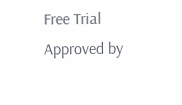Free Trial
Approved by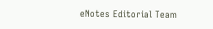eNotes Editorial Team